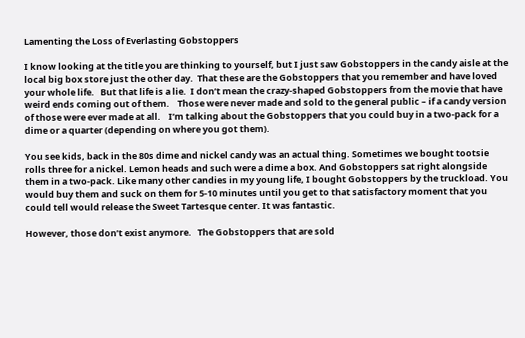Lamenting the Loss of Everlasting Gobstoppers

I know looking at the title you are thinking to yourself, but I just saw Gobstoppers in the candy aisle at the local big box store just the other day.  That these are the Gobstoppers that you remember and have loved your whole life.   But that life is a lie.  I don’t mean the crazy-shaped Gobstoppers from the movie that have weird ends coming out of them.    Those were never made and sold to the general public – if a candy version of those were ever made at all.    I’m talking about the Gobstoppers that you could buy in a two-pack for a dime or a quarter (depending on where you got them).

You see kids, back in the 80s dime and nickel candy was an actual thing. Sometimes we bought tootsie rolls three for a nickel. Lemon heads and such were a dime a box. And Gobstoppers sat right alongside them in a two-pack. Like many other candies in my young life, I bought Gobstoppers by the truckload. You would buy them and suck on them for 5-10 minutes until you get to that satisfactory moment that you could tell would release the Sweet Tartesque center. It was fantastic.

However, those don’t exist anymore.   The Gobstoppers that are sold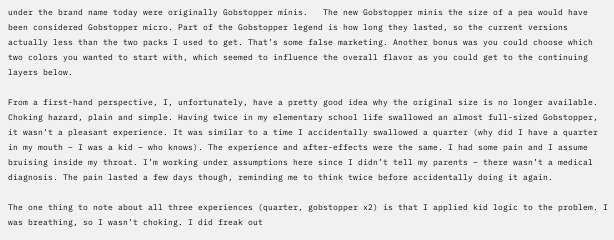under the brand name today were originally Gobstopper minis.   The new Gobstopper minis the size of a pea would have been considered Gobstopper micro. Part of the Gobstopper legend is how long they lasted, so the current versions actually less than the two packs I used to get. That’s some false marketing. Another bonus was you could choose which two colors you wanted to start with, which seemed to influence the overall flavor as you could get to the continuing layers below.

From a first-hand perspective, I, unfortunately, have a pretty good idea why the original size is no longer available. Choking hazard, plain and simple. Having twice in my elementary school life swallowed an almost full-sized Gobstopper, it wasn’t a pleasant experience. It was similar to a time I accidentally swallowed a quarter (why did I have a quarter in my mouth – I was a kid – who knows). The experience and after-effects were the same. I had some pain and I assume bruising inside my throat. I’m working under assumptions here since I didn’t tell my parents – there wasn’t a medical diagnosis. The pain lasted a few days though, reminding me to think twice before accidentally doing it again.

The one thing to note about all three experiences (quarter, gobstopper x2) is that I applied kid logic to the problem. I was breathing, so I wasn’t choking. I did freak out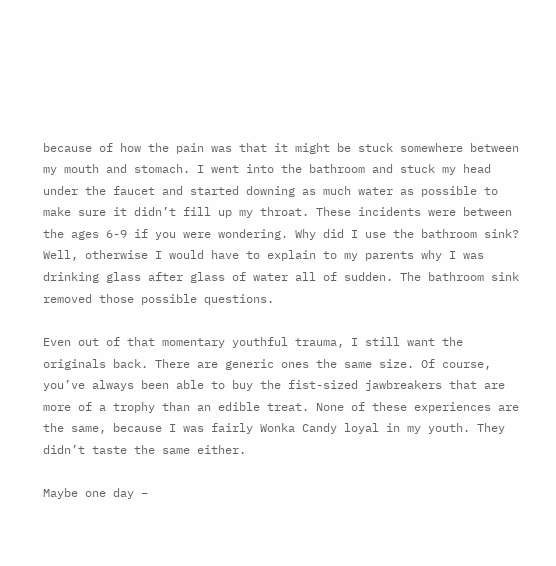because of how the pain was that it might be stuck somewhere between my mouth and stomach. I went into the bathroom and stuck my head under the faucet and started downing as much water as possible to make sure it didn’t fill up my throat. These incidents were between the ages 6-9 if you were wondering. Why did I use the bathroom sink? Well, otherwise I would have to explain to my parents why I was drinking glass after glass of water all of sudden. The bathroom sink removed those possible questions.

Even out of that momentary youthful trauma, I still want the originals back. There are generic ones the same size. Of course, you’ve always been able to buy the fist-sized jawbreakers that are more of a trophy than an edible treat. None of these experiences are the same, because I was fairly Wonka Candy loyal in my youth. They didn’t taste the same either.

Maybe one day –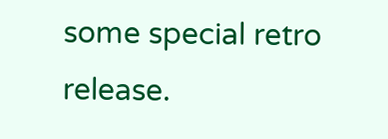some special retro release.